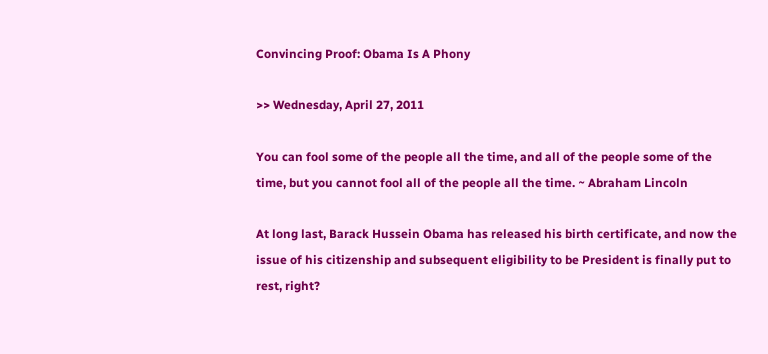Convincing Proof: Obama Is A Phony

>> Wednesday, April 27, 2011

You can fool some of the people all the time, and all of the people some of the time, but you cannot fool all of the people all the time. ~ Abraham Lincoln

At long last, Barack Hussein Obama has released his birth certificate, and now the issue of his citizenship and subsequent eligibility to be President is finally put to rest, right?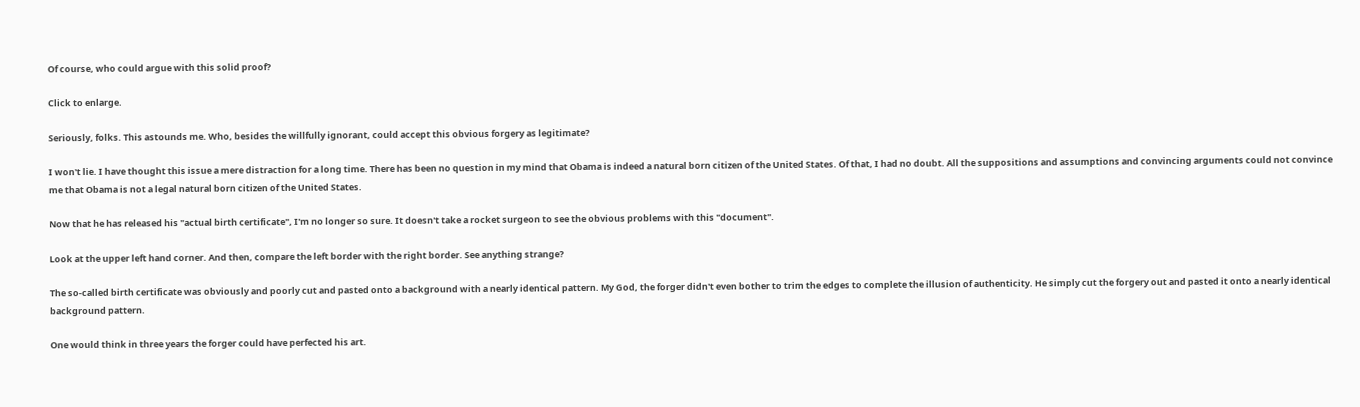Of course, who could argue with this solid proof?

Click to enlarge.

Seriously, folks. This astounds me. Who, besides the willfully ignorant, could accept this obvious forgery as legitimate?

I won't lie. I have thought this issue a mere distraction for a long time. There has been no question in my mind that Obama is indeed a natural born citizen of the United States. Of that, I had no doubt. All the suppositions and assumptions and convincing arguments could not convince me that Obama is not a legal natural born citizen of the United States.

Now that he has released his "actual birth certificate", I'm no longer so sure. It doesn't take a rocket surgeon to see the obvious problems with this "document".

Look at the upper left hand corner. And then, compare the left border with the right border. See anything strange?

The so-called birth certificate was obviously and poorly cut and pasted onto a background with a nearly identical pattern. My God, the forger didn't even bother to trim the edges to complete the illusion of authenticity. He simply cut the forgery out and pasted it onto a nearly identical background pattern.

One would think in three years the forger could have perfected his art.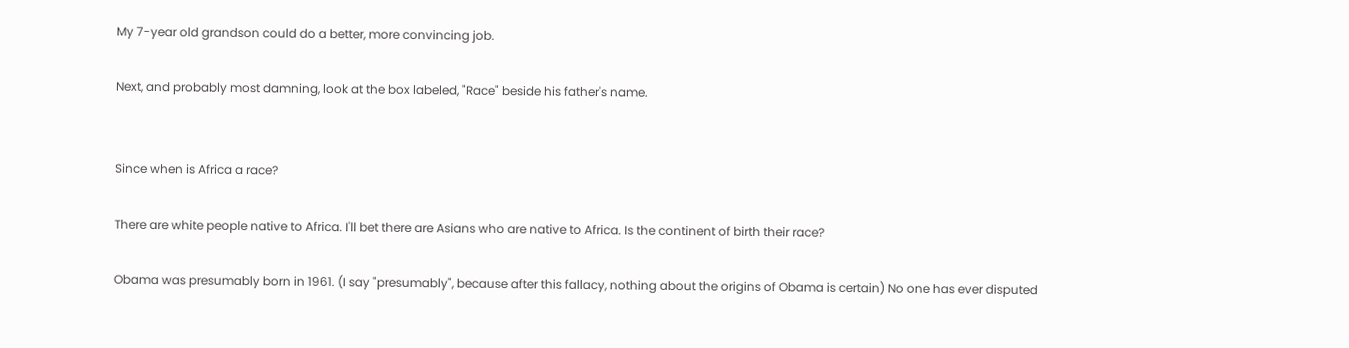My 7-year old grandson could do a better, more convincing job.

Next, and probably most damning, look at the box labeled, "Race" beside his father's name.


Since when is Africa a race?

There are white people native to Africa. I'll bet there are Asians who are native to Africa. Is the continent of birth their race?

Obama was presumably born in 1961. (I say "presumably", because after this fallacy, nothing about the origins of Obama is certain) No one has ever disputed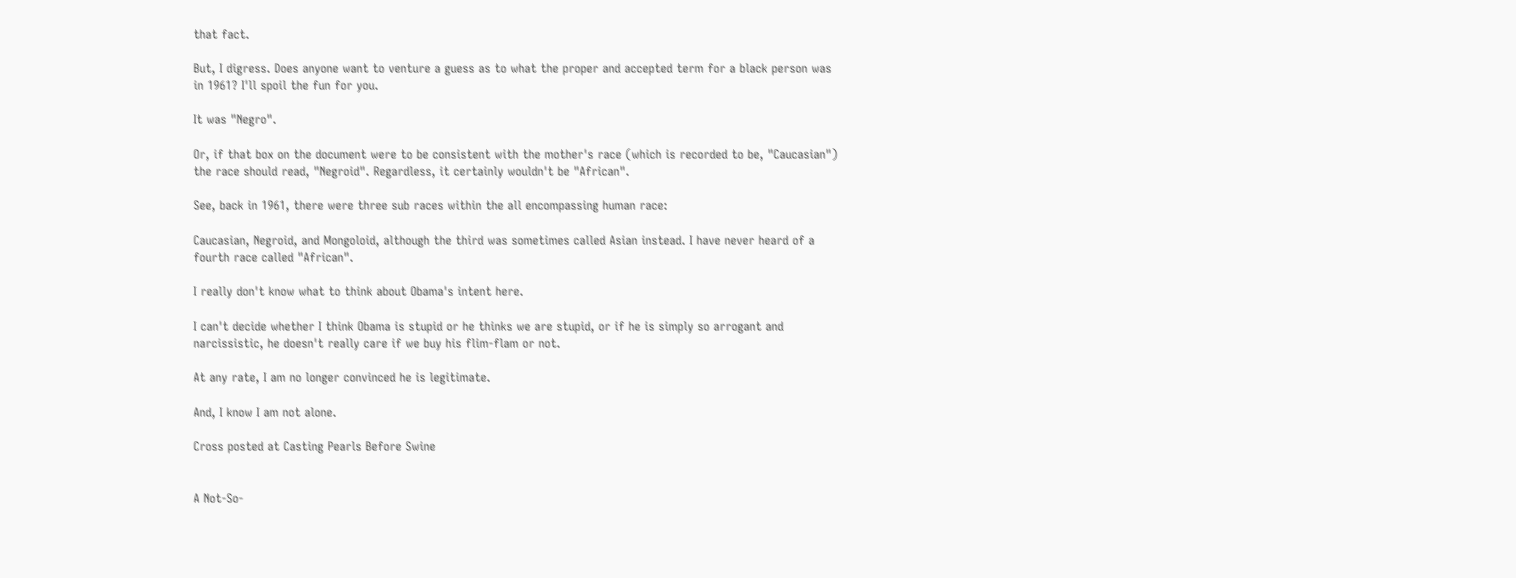that fact.

But, I digress. Does anyone want to venture a guess as to what the proper and accepted term for a black person was in 1961? I'll spoil the fun for you.

It was "Negro".

Or, if that box on the document were to be consistent with the mother's race (which is recorded to be, "Caucasian") the race should read, "Negroid". Regardless, it certainly wouldn't be "African".

See, back in 1961, there were three sub races within the all encompassing human race:

Caucasian, Negroid, and Mongoloid, although the third was sometimes called Asian instead. I have never heard of a fourth race called "African".

I really don't know what to think about Obama's intent here.

I can't decide whether I think Obama is stupid or he thinks we are stupid, or if he is simply so arrogant and narcissistic, he doesn't really care if we buy his flim-flam or not.

At any rate, I am no longer convinced he is legitimate.

And, I know I am not alone.

Cross posted at Casting Pearls Before Swine


A Not-So-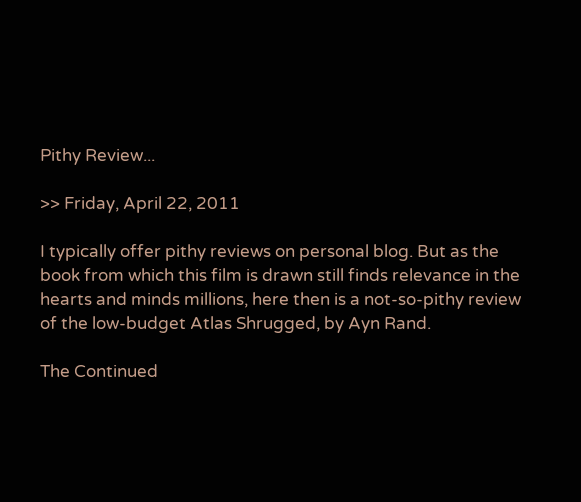Pithy Review...

>> Friday, April 22, 2011

I typically offer pithy reviews on personal blog. But as the book from which this film is drawn still finds relevance in the hearts and minds millions, here then is a not-so-pithy review of the low-budget Atlas Shrugged, by Ayn Rand.

The Continued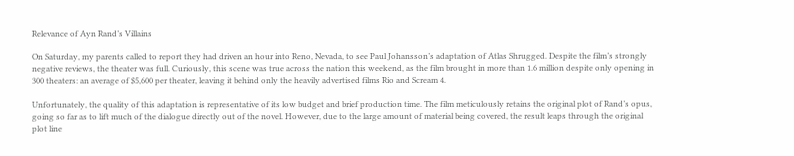Relevance of Ayn Rand’s Villains

On Saturday, my parents called to report they had driven an hour into Reno, Nevada, to see Paul Johansson’s adaptation of Atlas Shrugged. Despite the film’s strongly negative reviews, the theater was full. Curiously, this scene was true across the nation this weekend, as the film brought in more than 1.6 million despite only opening in 300 theaters: an average of $5,600 per theater, leaving it behind only the heavily advertised films Rio and Scream 4.

Unfortunately, the quality of this adaptation is representative of its low budget and brief production time. The film meticulously retains the original plot of Rand’s opus, going so far as to lift much of the dialogue directly out of the novel. However, due to the large amount of material being covered, the result leaps through the original plot line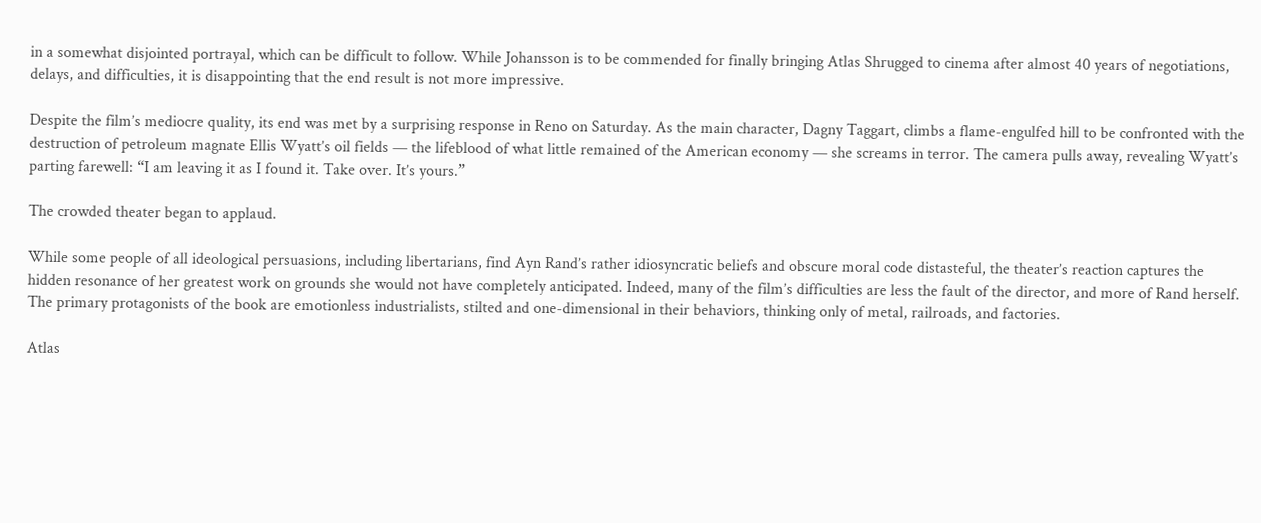in a somewhat disjointed portrayal, which can be difficult to follow. While Johansson is to be commended for finally bringing Atlas Shrugged to cinema after almost 40 years of negotiations, delays, and difficulties, it is disappointing that the end result is not more impressive.

Despite the film’s mediocre quality, its end was met by a surprising response in Reno on Saturday. As the main character, Dagny Taggart, climbs a flame-engulfed hill to be confronted with the destruction of petroleum magnate Ellis Wyatt’s oil fields — the lifeblood of what little remained of the American economy — she screams in terror. The camera pulls away, revealing Wyatt’s parting farewell: “I am leaving it as I found it. Take over. It’s yours.”

The crowded theater began to applaud.

While some people of all ideological persuasions, including libertarians, find Ayn Rand’s rather idiosyncratic beliefs and obscure moral code distasteful, the theater’s reaction captures the hidden resonance of her greatest work on grounds she would not have completely anticipated. Indeed, many of the film’s difficulties are less the fault of the director, and more of Rand herself. The primary protagonists of the book are emotionless industrialists, stilted and one-dimensional in their behaviors, thinking only of metal, railroads, and factories.

Atlas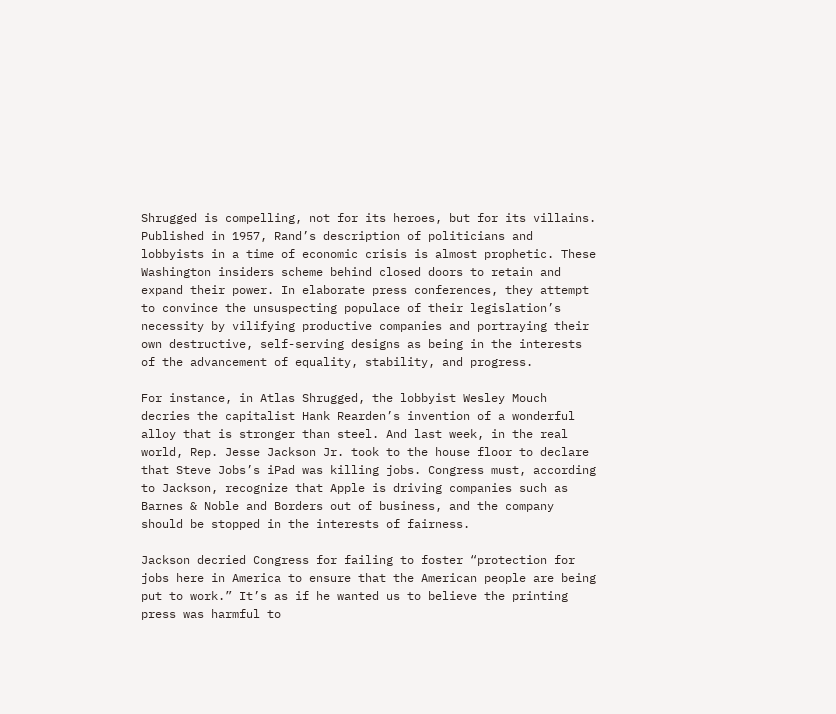Shrugged is compelling, not for its heroes, but for its villains. Published in 1957, Rand’s description of politicians and lobbyists in a time of economic crisis is almost prophetic. These Washington insiders scheme behind closed doors to retain and expand their power. In elaborate press conferences, they attempt to convince the unsuspecting populace of their legislation’s necessity by vilifying productive companies and portraying their own destructive, self-serving designs as being in the interests of the advancement of equality, stability, and progress.

For instance, in Atlas Shrugged, the lobbyist Wesley Mouch decries the capitalist Hank Rearden’s invention of a wonderful alloy that is stronger than steel. And last week, in the real world, Rep. Jesse Jackson Jr. took to the house floor to declare that Steve Jobs’s iPad was killing jobs. Congress must, according to Jackson, recognize that Apple is driving companies such as Barnes & Noble and Borders out of business, and the company should be stopped in the interests of fairness.

Jackson decried Congress for failing to foster “protection for jobs here in America to ensure that the American people are being put to work.” It’s as if he wanted us to believe the printing press was harmful to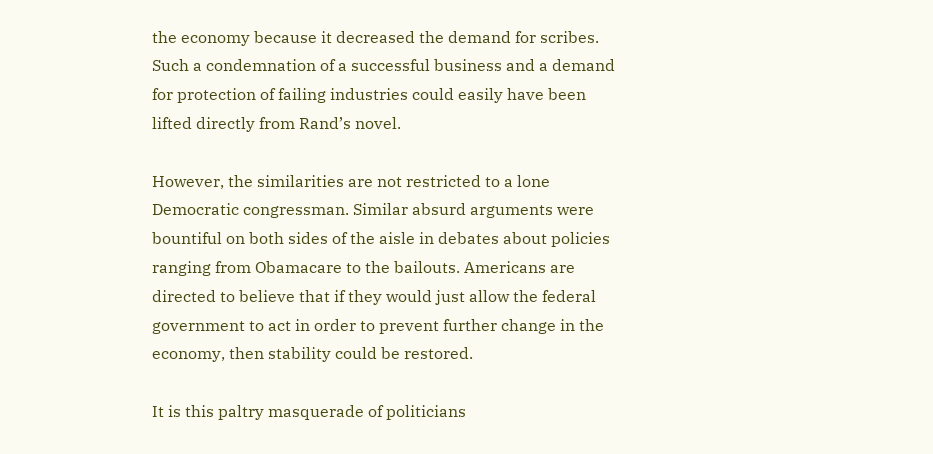the economy because it decreased the demand for scribes. Such a condemnation of a successful business and a demand for protection of failing industries could easily have been lifted directly from Rand’s novel.

However, the similarities are not restricted to a lone Democratic congressman. Similar absurd arguments were bountiful on both sides of the aisle in debates about policies ranging from Obamacare to the bailouts. Americans are directed to believe that if they would just allow the federal government to act in order to prevent further change in the economy, then stability could be restored.

It is this paltry masquerade of politicians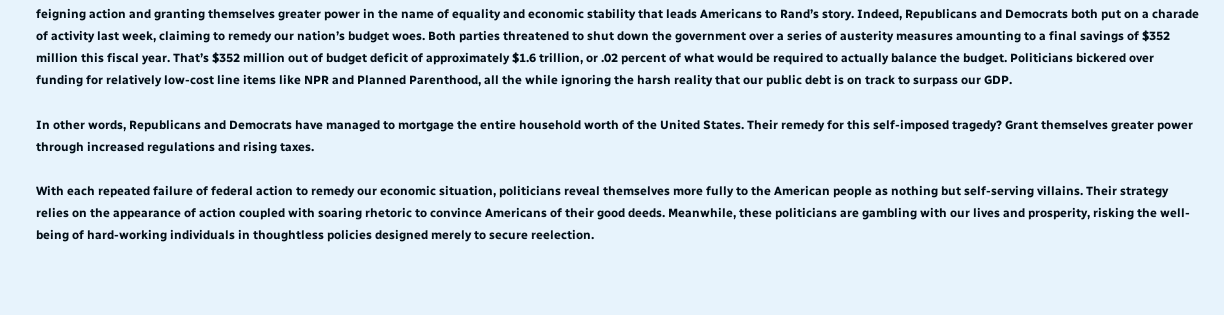feigning action and granting themselves greater power in the name of equality and economic stability that leads Americans to Rand’s story. Indeed, Republicans and Democrats both put on a charade of activity last week, claiming to remedy our nation’s budget woes. Both parties threatened to shut down the government over a series of austerity measures amounting to a final savings of $352 million this fiscal year. That’s $352 million out of budget deficit of approximately $1.6 trillion, or .02 percent of what would be required to actually balance the budget. Politicians bickered over funding for relatively low-cost line items like NPR and Planned Parenthood, all the while ignoring the harsh reality that our public debt is on track to surpass our GDP.

In other words, Republicans and Democrats have managed to mortgage the entire household worth of the United States. Their remedy for this self-imposed tragedy? Grant themselves greater power through increased regulations and rising taxes.

With each repeated failure of federal action to remedy our economic situation, politicians reveal themselves more fully to the American people as nothing but self-serving villains. Their strategy relies on the appearance of action coupled with soaring rhetoric to convince Americans of their good deeds. Meanwhile, these politicians are gambling with our lives and prosperity, risking the well-being of hard-working individuals in thoughtless policies designed merely to secure reelection.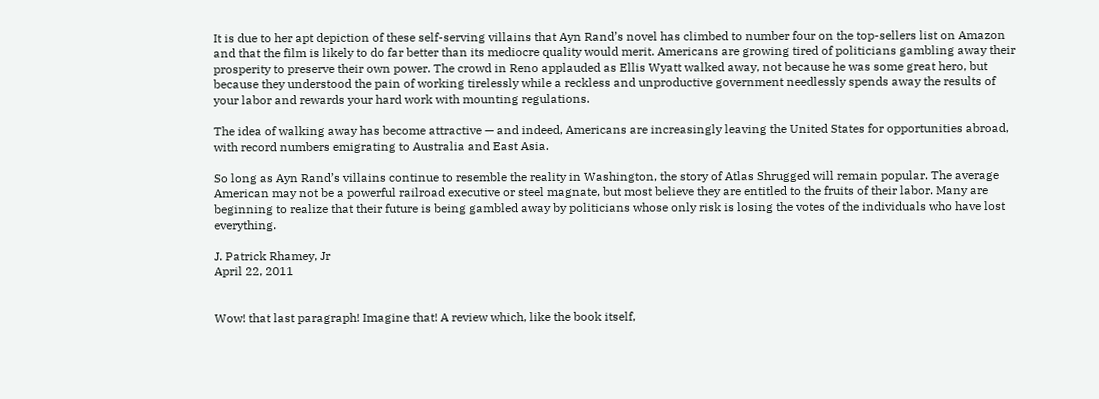It is due to her apt depiction of these self-serving villains that Ayn Rand’s novel has climbed to number four on the top-sellers list on Amazon and that the film is likely to do far better than its mediocre quality would merit. Americans are growing tired of politicians gambling away their prosperity to preserve their own power. The crowd in Reno applauded as Ellis Wyatt walked away, not because he was some great hero, but because they understood the pain of working tirelessly while a reckless and unproductive government needlessly spends away the results of your labor and rewards your hard work with mounting regulations.

The idea of walking away has become attractive — and indeed, Americans are increasingly leaving the United States for opportunities abroad, with record numbers emigrating to Australia and East Asia.

So long as Ayn Rand’s villains continue to resemble the reality in Washington, the story of Atlas Shrugged will remain popular. The average American may not be a powerful railroad executive or steel magnate, but most believe they are entitled to the fruits of their labor. Many are beginning to realize that their future is being gambled away by politicians whose only risk is losing the votes of the individuals who have lost everything.

J. Patrick Rhamey, Jr
April 22, 2011


Wow! that last paragraph! Imagine that! A review which, like the book itself,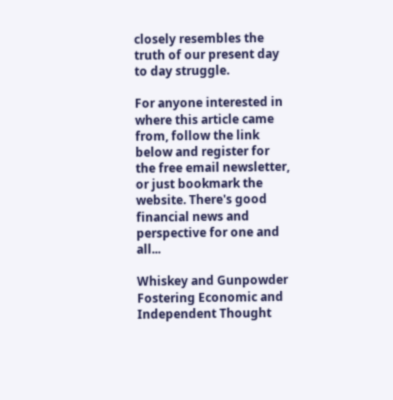closely resembles the truth of our present day to day struggle.

For anyone interested in where this article came from, follow the link below and register for the free email newsletter, or just bookmark the website. There's good financial news and perspective for one and all...

Whiskey and Gunpowder
Fostering Economic and Independent Thought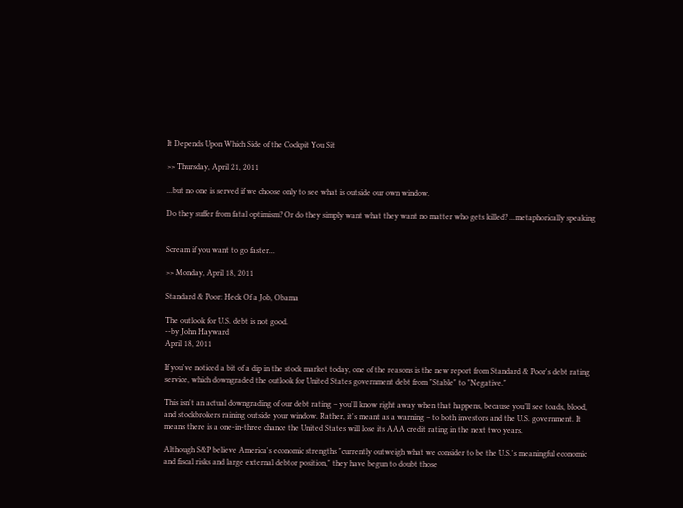It Depends Upon Which Side of the Cockpit You Sit

>> Thursday, April 21, 2011

...but no one is served if we choose only to see what is outside our own window.

Do they suffer from fatal optimism? Or do they simply want what they want no matter who gets killed? ...metaphorically speaking


Scream if you want to go faster...

>> Monday, April 18, 2011

Standard & Poor: Heck Of a Job, Obama

The outlook for U.S. debt is not good.
--by John Hayward
April 18, 2011

If you've noticed a bit of a dip in the stock market today, one of the reasons is the new report from Standard & Poor's debt rating service, which downgraded the outlook for United States government debt from "Stable" to "Negative."

This isn't an actual downgrading of our debt rating – you'll know right away when that happens, because you’ll see toads, blood, and stockbrokers raining outside your window. Rather, it's meant as a warning – to both investors and the U.S. government. It means there is a one-in-three chance the United States will lose its AAA credit rating in the next two years.

Although S&P believe America's economic strengths "currently outweigh what we consider to be the U.S.'s meaningful economic and fiscal risks and large external debtor position," they have begun to doubt those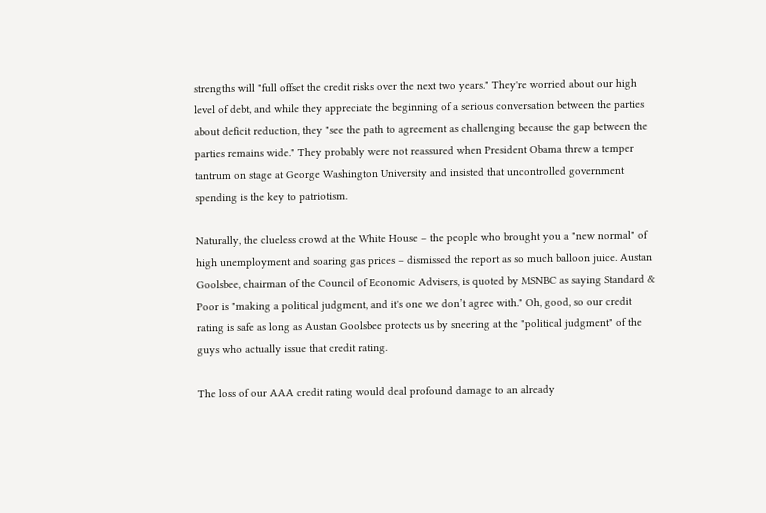strengths will "full offset the credit risks over the next two years." They're worried about our high level of debt, and while they appreciate the beginning of a serious conversation between the parties about deficit reduction, they "see the path to agreement as challenging because the gap between the parties remains wide." They probably were not reassured when President Obama threw a temper tantrum on stage at George Washington University and insisted that uncontrolled government spending is the key to patriotism.

Naturally, the clueless crowd at the White House – the people who brought you a "new normal" of high unemployment and soaring gas prices – dismissed the report as so much balloon juice. Austan Goolsbee, chairman of the Council of Economic Advisers, is quoted by MSNBC as saying Standard & Poor is "making a political judgment, and it's one we don’t agree with." Oh, good, so our credit rating is safe as long as Austan Goolsbee protects us by sneering at the "political judgment" of the guys who actually issue that credit rating.

The loss of our AAA credit rating would deal profound damage to an already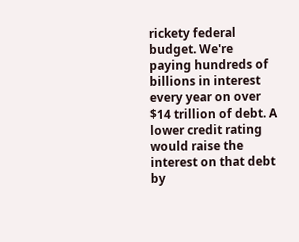rickety federal budget. We're paying hundreds of billions in interest every year on over $14 trillion of debt. A lower credit rating would raise the interest on that debt by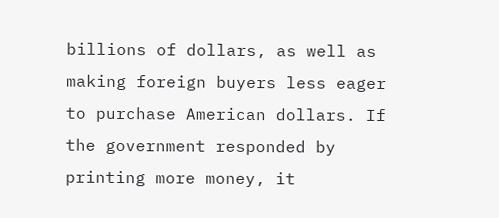billions of dollars, as well as making foreign buyers less eager to purchase American dollars. If the government responded by printing more money, it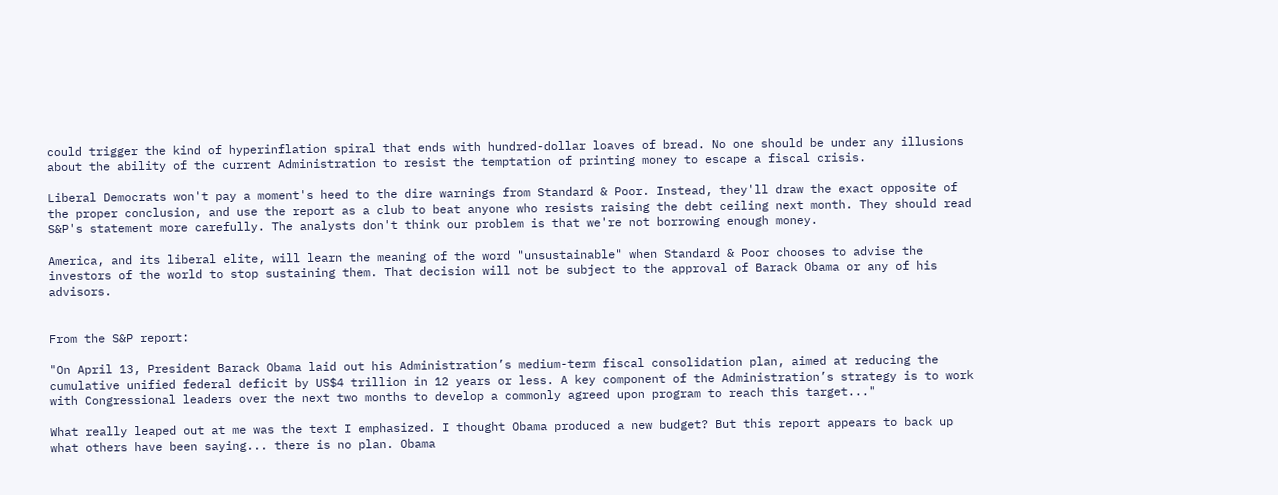could trigger the kind of hyperinflation spiral that ends with hundred-dollar loaves of bread. No one should be under any illusions about the ability of the current Administration to resist the temptation of printing money to escape a fiscal crisis.

Liberal Democrats won't pay a moment's heed to the dire warnings from Standard & Poor. Instead, they'll draw the exact opposite of the proper conclusion, and use the report as a club to beat anyone who resists raising the debt ceiling next month. They should read S&P's statement more carefully. The analysts don't think our problem is that we're not borrowing enough money.

America, and its liberal elite, will learn the meaning of the word "unsustainable" when Standard & Poor chooses to advise the investors of the world to stop sustaining them. That decision will not be subject to the approval of Barack Obama or any of his advisors.


From the S&P report:

"On April 13, President Barack Obama laid out his Administration’s medium-term fiscal consolidation plan, aimed at reducing the cumulative unified federal deficit by US$4 trillion in 12 years or less. A key component of the Administration’s strategy is to work with Congressional leaders over the next two months to develop a commonly agreed upon program to reach this target..."

What really leaped out at me was the text I emphasized. I thought Obama produced a new budget? But this report appears to back up what others have been saying... there is no plan. Obama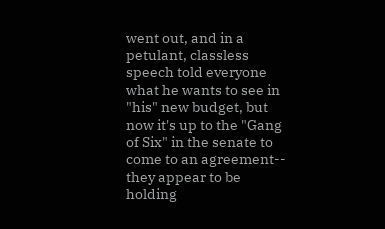went out, and in a petulant, classless speech told everyone what he wants to see in "his" new budget, but now it's up to the "Gang of Six" in the senate to come to an agreement-- they appear to be holding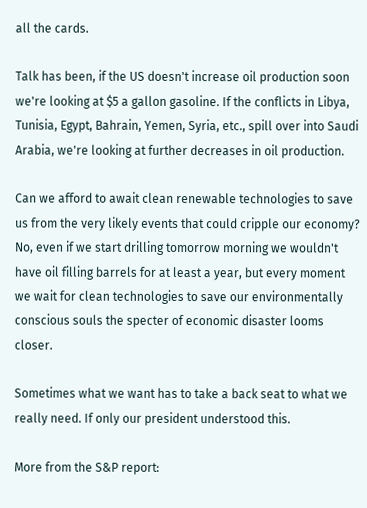all the cards.

Talk has been, if the US doesn't increase oil production soon we're looking at $5 a gallon gasoline. If the conflicts in Libya, Tunisia, Egypt, Bahrain, Yemen, Syria, etc., spill over into Saudi Arabia, we're looking at further decreases in oil production.

Can we afford to await clean renewable technologies to save us from the very likely events that could cripple our economy? No, even if we start drilling tomorrow morning we wouldn't have oil filling barrels for at least a year, but every moment we wait for clean technologies to save our environmentally conscious souls the specter of economic disaster looms closer.

Sometimes what we want has to take a back seat to what we really need. If only our president understood this.

More from the S&P report: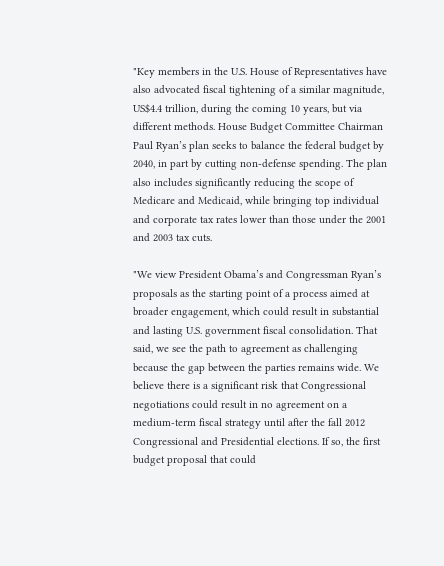"Key members in the U.S. House of Representatives have also advocated fiscal tightening of a similar magnitude, US$4.4 trillion, during the coming 10 years, but via different methods. House Budget Committee Chairman Paul Ryan’s plan seeks to balance the federal budget by 2040, in part by cutting non-defense spending. The plan also includes significantly reducing the scope of Medicare and Medicaid, while bringing top individual and corporate tax rates lower than those under the 2001 and 2003 tax cuts.

"We view President Obama’s and Congressman Ryan’s proposals as the starting point of a process aimed at broader engagement, which could result in substantial and lasting U.S. government fiscal consolidation. That said, we see the path to agreement as challenging because the gap between the parties remains wide. We believe there is a significant risk that Congressional negotiations could result in no agreement on a medium-term fiscal strategy until after the fall 2012 Congressional and Presidential elections. If so, the first budget proposal that could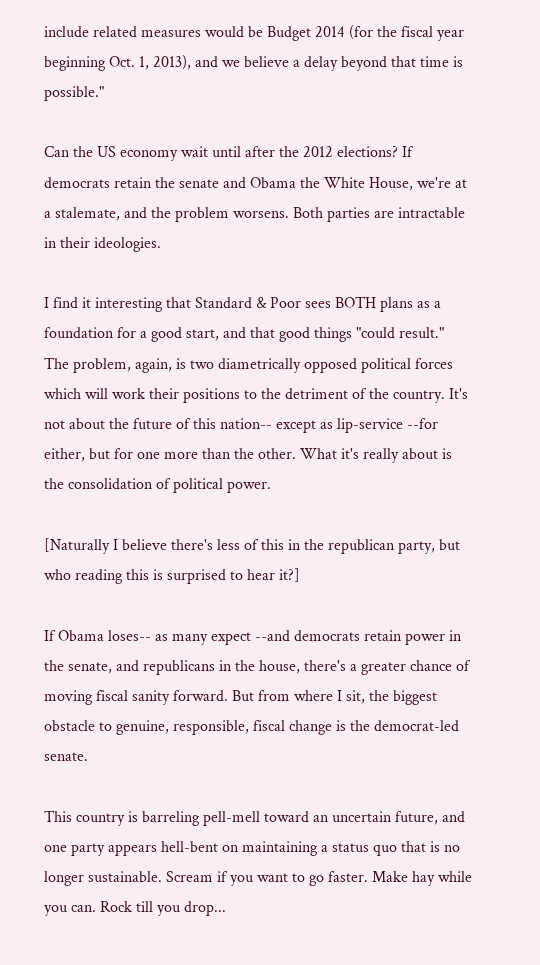include related measures would be Budget 2014 (for the fiscal year beginning Oct. 1, 2013), and we believe a delay beyond that time is possible."

Can the US economy wait until after the 2012 elections? If democrats retain the senate and Obama the White House, we're at a stalemate, and the problem worsens. Both parties are intractable in their ideologies.

I find it interesting that Standard & Poor sees BOTH plans as a foundation for a good start, and that good things "could result." The problem, again, is two diametrically opposed political forces which will work their positions to the detriment of the country. It's not about the future of this nation-- except as lip-service --for either, but for one more than the other. What it's really about is the consolidation of political power.

[Naturally I believe there's less of this in the republican party, but who reading this is surprised to hear it?]

If Obama loses-- as many expect --and democrats retain power in the senate, and republicans in the house, there's a greater chance of moving fiscal sanity forward. But from where I sit, the biggest obstacle to genuine, responsible, fiscal change is the democrat-led senate.

This country is barreling pell-mell toward an uncertain future, and one party appears hell-bent on maintaining a status quo that is no longer sustainable. Scream if you want to go faster. Make hay while you can. Rock till you drop...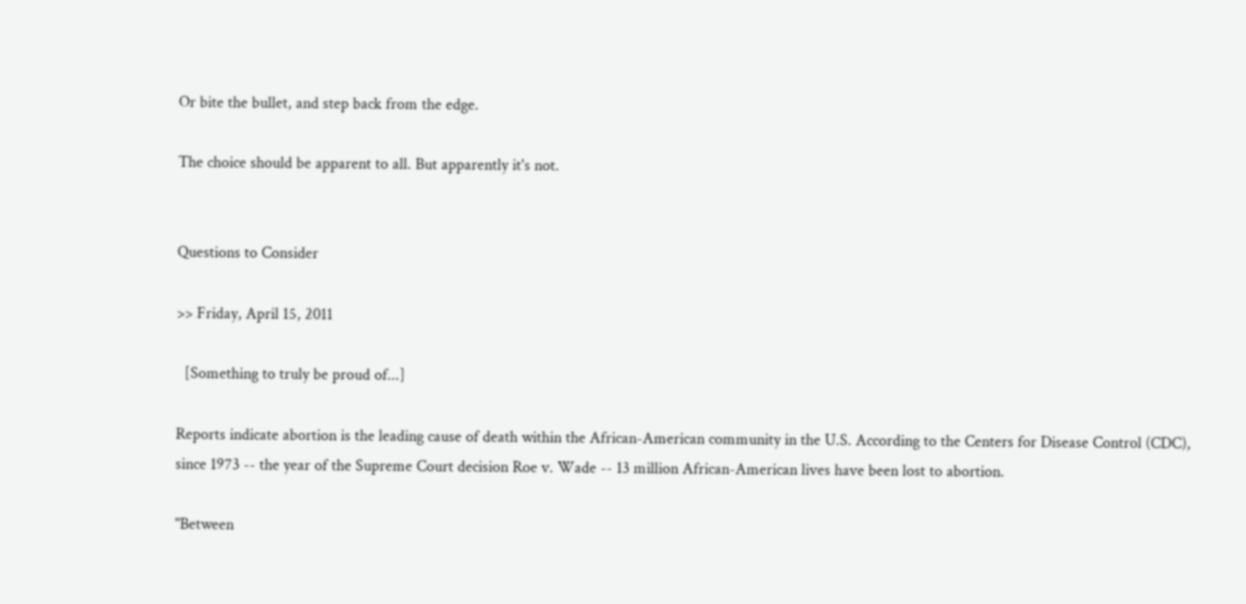Or bite the bullet, and step back from the edge.

The choice should be apparent to all. But apparently it's not.


Questions to Consider

>> Friday, April 15, 2011

  [Something to truly be proud of...]

Reports indicate abortion is the leading cause of death within the African-American community in the U.S. According to the Centers for Disease Control (CDC), since 1973 -- the year of the Supreme Court decision Roe v. Wade -- 13 million African-American lives have been lost to abortion.

"Between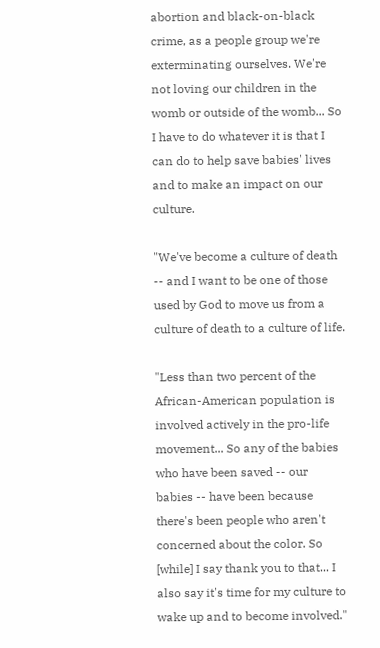abortion and black-on-black crime, as a people group we're exterminating ourselves. We're not loving our children in the womb or outside of the womb... So I have to do whatever it is that I can do to help save babies' lives and to make an impact on our culture.

"We've become a culture of death -- and I want to be one of those used by God to move us from a culture of death to a culture of life.

"Less than two percent of the African-American population is involved actively in the pro-life movement... So any of the babies who have been saved -- our babies -- have been because there's been people who aren't concerned about the color. So [while] I say thank you to that... I also say it's time for my culture to wake up and to become involved."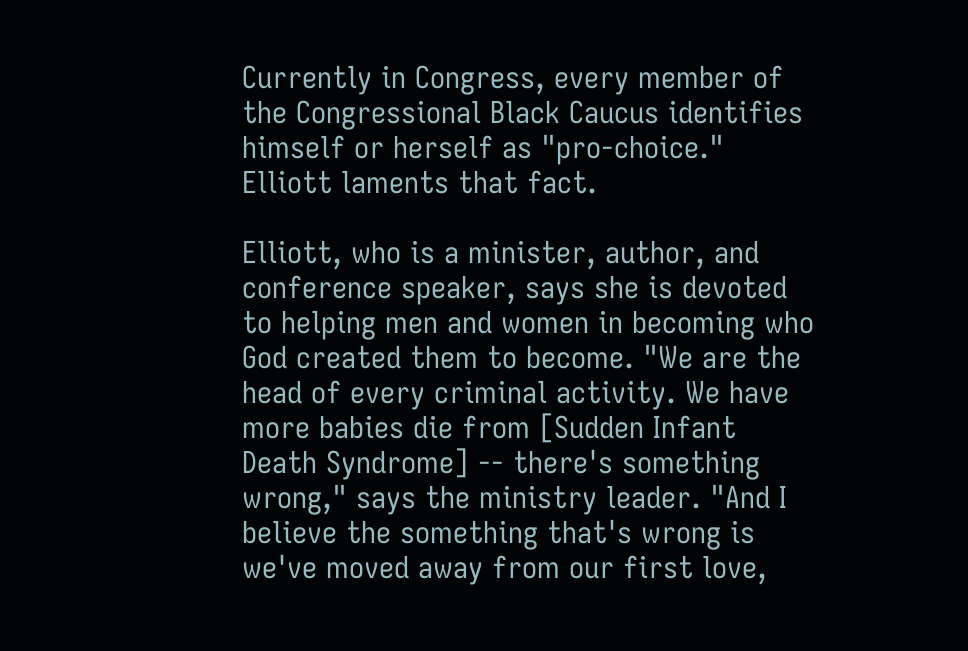Currently in Congress, every member of the Congressional Black Caucus identifies himself or herself as "pro-choice." Elliott laments that fact.

Elliott, who is a minister, author, and conference speaker, says she is devoted to helping men and women in becoming who God created them to become. "We are the head of every criminal activity. We have more babies die from [Sudden Infant Death Syndrome] -- there's something wrong," says the ministry leader. "And I believe the something that's wrong is we've moved away from our first love,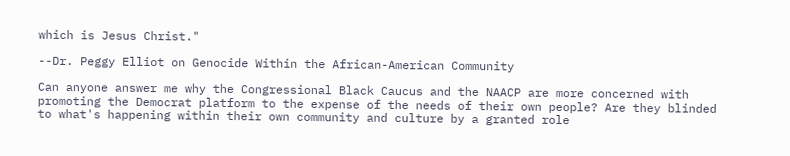which is Jesus Christ."

--Dr. Peggy Elliot on Genocide Within the African-American Community

Can anyone answer me why the Congressional Black Caucus and the NAACP are more concerned with promoting the Democrat platform to the expense of the needs of their own people? Are they blinded to what's happening within their own community and culture by a granted role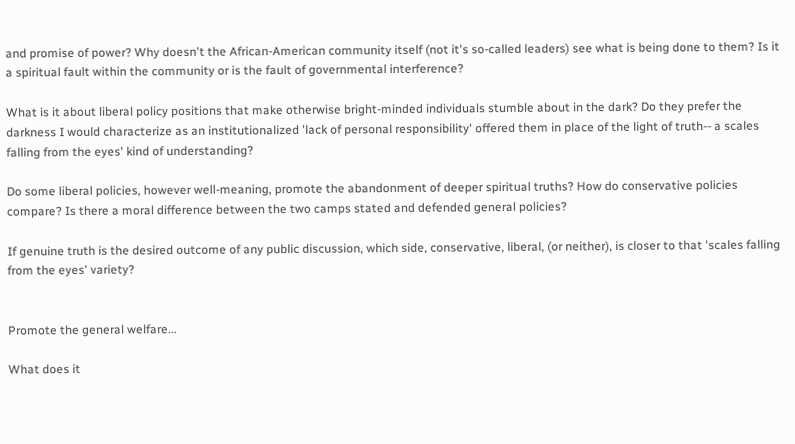and promise of power? Why doesn't the African-American community itself (not it's so-called leaders) see what is being done to them? Is it a spiritual fault within the community or is the fault of governmental interference?

What is it about liberal policy positions that make otherwise bright-minded individuals stumble about in the dark? Do they prefer the darkness I would characterize as an institutionalized 'lack of personal responsibility' offered them in place of the light of truth-- a scales falling from the eyes' kind of understanding?

Do some liberal policies, however well-meaning, promote the abandonment of deeper spiritual truths? How do conservative policies compare? Is there a moral difference between the two camps stated and defended general policies?

If genuine truth is the desired outcome of any public discussion, which side, conservative, liberal, (or neither), is closer to that 'scales falling from the eyes' variety?


Promote the general welfare...

What does it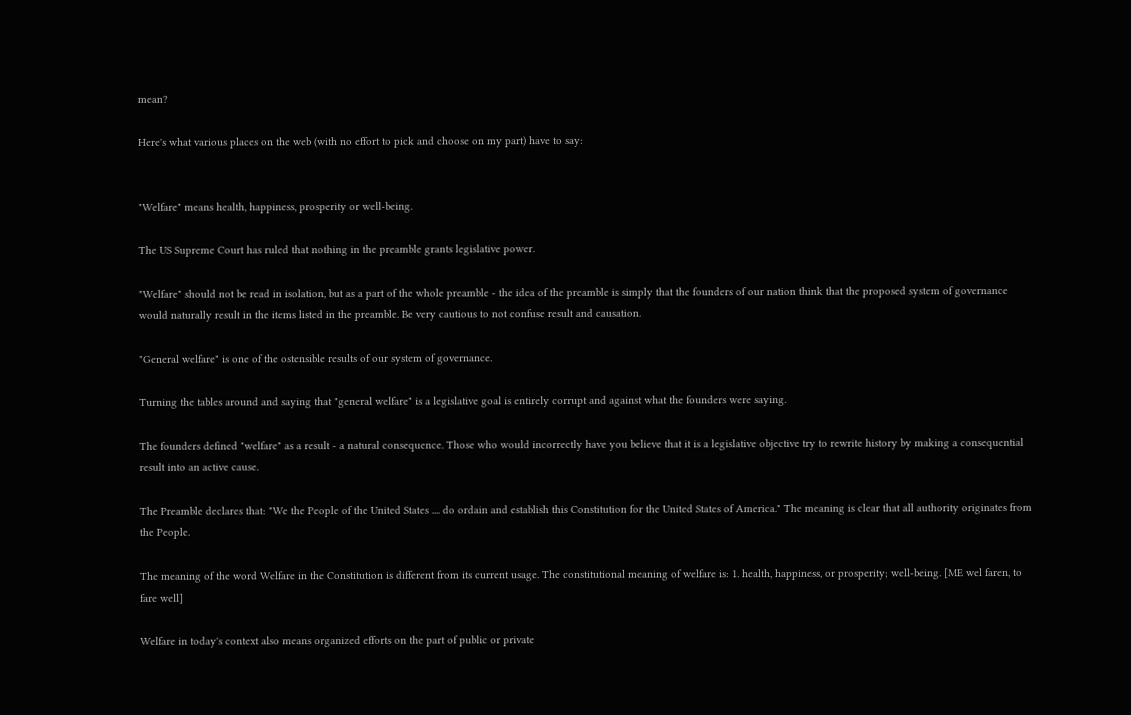mean?

Here's what various places on the web (with no effort to pick and choose on my part) have to say:


"Welfare" means health, happiness, prosperity or well-being.

The US Supreme Court has ruled that nothing in the preamble grants legislative power.

"Welfare" should not be read in isolation, but as a part of the whole preamble - the idea of the preamble is simply that the founders of our nation think that the proposed system of governance would naturally result in the items listed in the preamble. Be very cautious to not confuse result and causation.

"General welfare" is one of the ostensible results of our system of governance.

Turning the tables around and saying that "general welfare" is a legislative goal is entirely corrupt and against what the founders were saying.

The founders defined "welfare" as a result - a natural consequence. Those who would incorrectly have you believe that it is a legislative objective try to rewrite history by making a consequential result into an active cause.

The Preamble declares that: "We the People of the United States .... do ordain and establish this Constitution for the United States of America." The meaning is clear that all authority originates from the People.

The meaning of the word Welfare in the Constitution is different from its current usage. The constitutional meaning of welfare is: 1. health, happiness, or prosperity; well-being. [ME wel faren, to fare well]

Welfare in today's context also means organized efforts on the part of public or private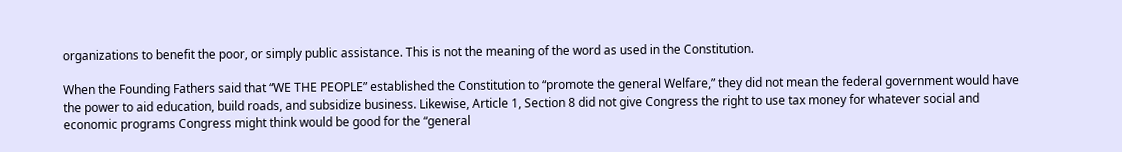organizations to benefit the poor, or simply public assistance. This is not the meaning of the word as used in the Constitution.

When the Founding Fathers said that “WE THE PEOPLE” established the Constitution to “promote the general Welfare,” they did not mean the federal government would have the power to aid education, build roads, and subsidize business. Likewise, Article 1, Section 8 did not give Congress the right to use tax money for whatever social and economic programs Congress might think would be good for the “general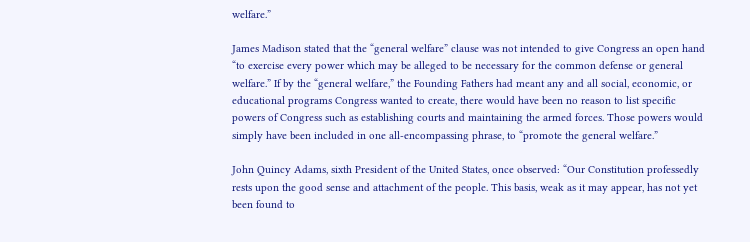welfare.”

James Madison stated that the “general welfare” clause was not intended to give Congress an open hand “to exercise every power which may be alleged to be necessary for the common defense or general welfare.” If by the “general welfare,” the Founding Fathers had meant any and all social, economic, or educational programs Congress wanted to create, there would have been no reason to list specific powers of Congress such as establishing courts and maintaining the armed forces. Those powers would simply have been included in one all-encompassing phrase, to “promote the general welfare.”

John Quincy Adams, sixth President of the United States, once observed: “Our Constitution professedly rests upon the good sense and attachment of the people. This basis, weak as it may appear, has not yet been found to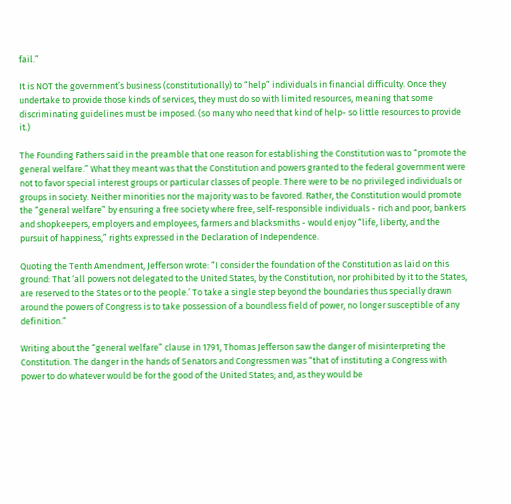fail.”

It is NOT the government’s business (constitutionally) to “help” individuals in financial difficulty. Once they undertake to provide those kinds of services, they must do so with limited resources, meaning that some discriminating guidelines must be imposed. (so many who need that kind of help- so little resources to provide it.)

The Founding Fathers said in the preamble that one reason for establishing the Constitution was to “promote the general welfare.” What they meant was that the Constitution and powers granted to the federal government were not to favor special interest groups or particular classes of people. There were to be no privileged individuals or groups in society. Neither minorities nor the majority was to be favored. Rather, the Constitution would promote the “general welfare” by ensuring a free society where free, self-responsible individuals - rich and poor, bankers and shopkeepers, employers and employees, farmers and blacksmiths - would enjoy “life, liberty, and the pursuit of happiness,” rights expressed in the Declaration of Independence.

Quoting the Tenth Amendment, Jefferson wrote: “I consider the foundation of the Constitution as laid on this ground: That ‘all powers not delegated to the United States, by the Constitution, nor prohibited by it to the States, are reserved to the States or to the people.’ To take a single step beyond the boundaries thus specially drawn around the powers of Congress is to take possession of a boundless field of power, no longer susceptible of any definition.”

Writing about the “general welfare” clause in 1791, Thomas Jefferson saw the danger of misinterpreting the Constitution. The danger in the hands of Senators and Congressmen was “that of instituting a Congress with power to do whatever would be for the good of the United States; and, as they would be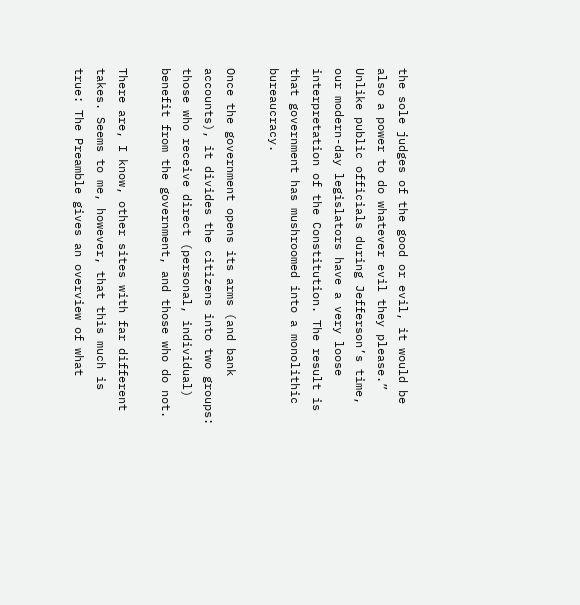the sole judges of the good or evil, it would be also a power to do whatever evil they please.” Unlike public officials during Jefferson’s time, our modern-day legislators have a very loose interpretation of the Constitution. The result is that government has mushroomed into a monolithic bureaucracy.

Once the government opens its arms (and bank accounts), it divides the citizens into two groups: those who receive direct (personal, individual) benefit from the government, and those who do not.

There are, I know, other sites with far different takes. Seems to me, however, that this much is true: The Preamble gives an overview of what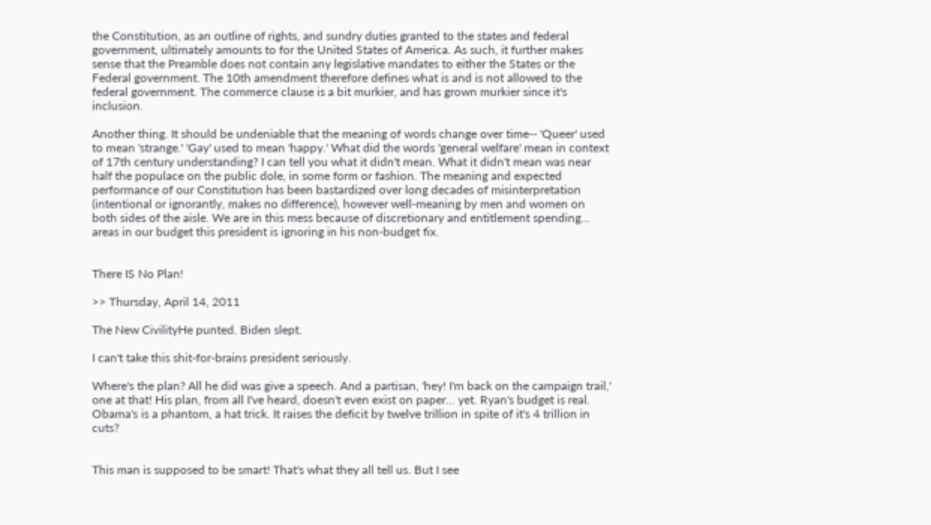the Constitution, as an outline of rights, and sundry duties granted to the states and federal government, ultimately amounts to for the United States of America. As such, it further makes sense that the Preamble does not contain any legislative mandates to either the States or the Federal government. The 10th amendment therefore defines what is and is not allowed to the federal government. The commerce clause is a bit murkier, and has grown murkier since it's inclusion.

Another thing. It should be undeniable that the meaning of words change over time-- 'Queer' used to mean 'strange.' 'Gay' used to mean 'happy.' What did the words 'general welfare' mean in context of 17th century understanding? I can tell you what it didn't mean. What it didn't mean was near half the populace on the public dole, in some form or fashion. The meaning and expected performance of our Constitution has been bastardized over long decades of misinterpretation (intentional or ignorantly, makes no difference), however well-meaning by men and women on both sides of the aisle. We are in this mess because of discretionary and entitlement spending... areas in our budget this president is ignoring in his non-budget fix.


There IS No Plan!

>> Thursday, April 14, 2011

The New CivilityHe punted. Biden slept.

I can't take this shit-for-brains president seriously.

Where's the plan? All he did was give a speech. And a partisan, 'hey! I'm back on the campaign trail,' one at that! His plan, from all I've heard, doesn't even exist on paper... yet. Ryan's budget is real. Obama's is a phantom, a hat trick. It raises the deficit by twelve trillion in spite of it's 4 trillion in cuts?


This man is supposed to be smart! That's what they all tell us. But I see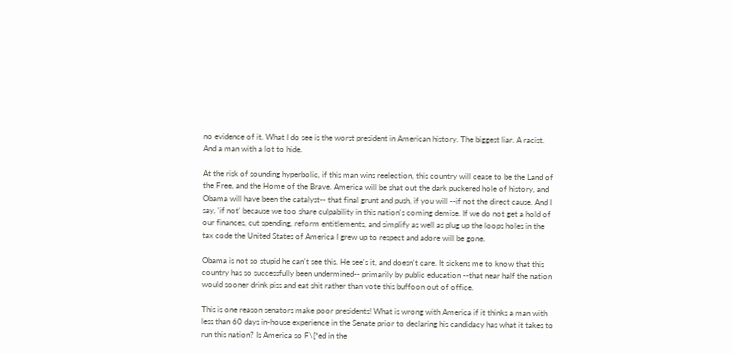no evidence of it. What I do see is the worst president in American history. The biggest liar. A racist. And a man with a lot to hide.

At the risk of sounding hyperbolic, if this man wins reelection, this country will cease to be the Land of the Free, and the Home of the Brave. America will be shat out the dark puckered hole of history, and Obama will have been the catalyst-- that final grunt and push, if you will --if not the direct cause. And I say, 'if not' because we too share culpability in this nation's coming demise. If we do not get a hold of our finances, cut spending, reform entitlements, and simplify as well as plug up the loops holes in the tax code the United States of America I grew up to respect and adore will be gone.

Obama is not so stupid he can't see this. He see's it, and doesn't care. It sickens me to know that this country has so successfully been undermined-- primarily by public education --that near half the nation would sooner drink piss and eat shit rather than vote this buffoon out of office.

This is one reason senators make poor presidents! What is wrong with America if it thinks a man with less than 60 days in-house experience in the Senate prior to declaring his candidacy has what it takes to run this nation? Is America so F\[*ed in the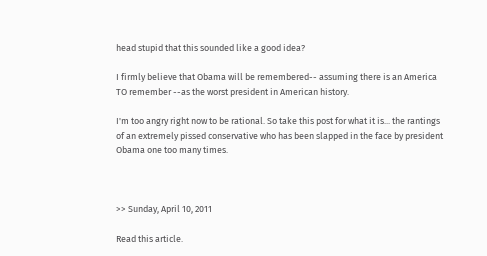head stupid that this sounded like a good idea?

I firmly believe that Obama will be remembered-- assuming there is an America TO remember --as the worst president in American history.

I'm too angry right now to be rational. So take this post for what it is... the rantings of an extremely pissed conservative who has been slapped in the face by president Obama one too many times.



>> Sunday, April 10, 2011

Read this article.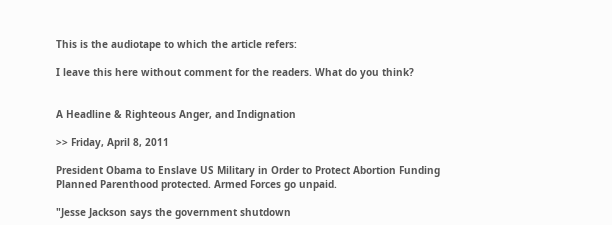This is the audiotape to which the article refers:

I leave this here without comment for the readers. What do you think?


A Headline & Righteous Anger, and Indignation

>> Friday, April 8, 2011

President Obama to Enslave US Military in Order to Protect Abortion Funding
Planned Parenthood protected. Armed Forces go unpaid.

"Jesse Jackson says the government shutdown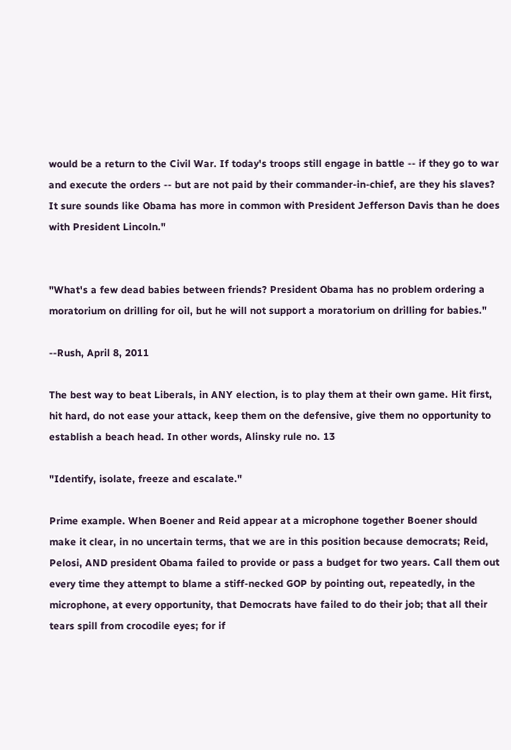would be a return to the Civil War. If today's troops still engage in battle -- if they go to war and execute the orders -- but are not paid by their commander-in-chief, are they his slaves? It sure sounds like Obama has more in common with President Jefferson Davis than he does with President Lincoln."


"What's a few dead babies between friends? President Obama has no problem ordering a moratorium on drilling for oil, but he will not support a moratorium on drilling for babies."

--Rush, April 8, 2011

The best way to beat Liberals, in ANY election, is to play them at their own game. Hit first, hit hard, do not ease your attack, keep them on the defensive, give them no opportunity to establish a beach head. In other words, Alinsky rule no. 13

"Identify, isolate, freeze and escalate."

Prime example. When Boener and Reid appear at a microphone together Boener should make it clear, in no uncertain terms, that we are in this position because democrats; Reid, Pelosi, AND president Obama failed to provide or pass a budget for two years. Call them out every time they attempt to blame a stiff-necked GOP by pointing out, repeatedly, in the microphone, at every opportunity, that Democrats have failed to do their job; that all their tears spill from crocodile eyes; for if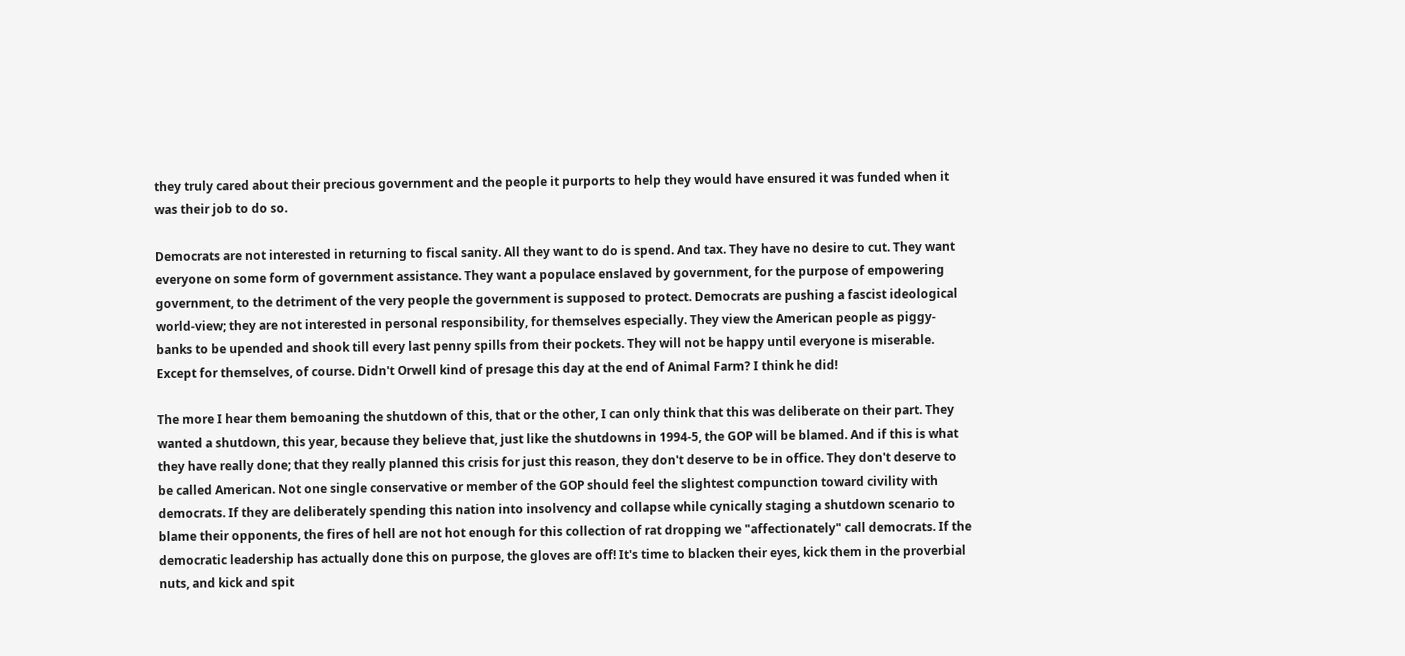they truly cared about their precious government and the people it purports to help they would have ensured it was funded when it was their job to do so.

Democrats are not interested in returning to fiscal sanity. All they want to do is spend. And tax. They have no desire to cut. They want everyone on some form of government assistance. They want a populace enslaved by government, for the purpose of empowering government, to the detriment of the very people the government is supposed to protect. Democrats are pushing a fascist ideological world-view; they are not interested in personal responsibility, for themselves especially. They view the American people as piggy-banks to be upended and shook till every last penny spills from their pockets. They will not be happy until everyone is miserable. Except for themselves, of course. Didn't Orwell kind of presage this day at the end of Animal Farm? I think he did!

The more I hear them bemoaning the shutdown of this, that or the other, I can only think that this was deliberate on their part. They wanted a shutdown, this year, because they believe that, just like the shutdowns in 1994-5, the GOP will be blamed. And if this is what they have really done; that they really planned this crisis for just this reason, they don't deserve to be in office. They don't deserve to be called American. Not one single conservative or member of the GOP should feel the slightest compunction toward civility with democrats. If they are deliberately spending this nation into insolvency and collapse while cynically staging a shutdown scenario to blame their opponents, the fires of hell are not hot enough for this collection of rat dropping we "affectionately" call democrats. If the democratic leadership has actually done this on purpose, the gloves are off! It's time to blacken their eyes, kick them in the proverbial nuts, and kick and spit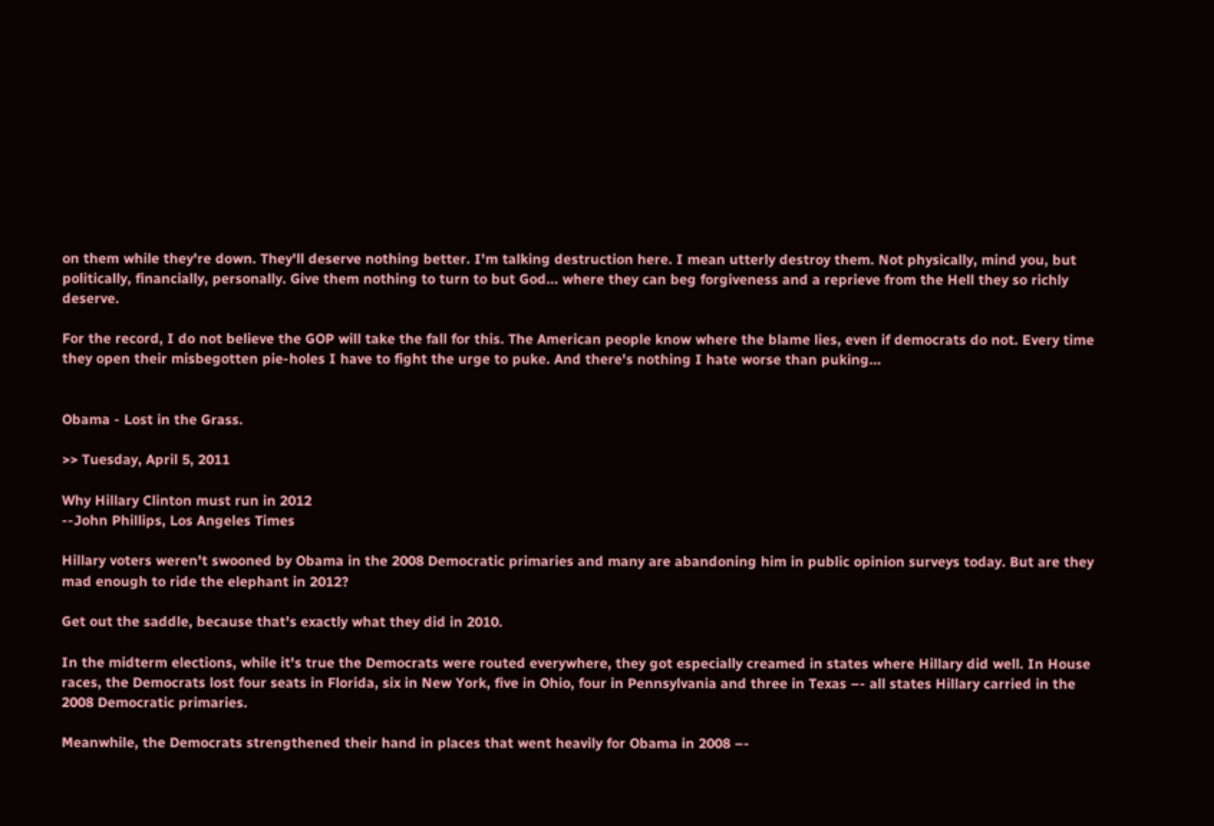on them while they're down. They'll deserve nothing better. I'm talking destruction here. I mean utterly destroy them. Not physically, mind you, but politically, financially, personally. Give them nothing to turn to but God... where they can beg forgiveness and a reprieve from the Hell they so richly deserve.

For the record, I do not believe the GOP will take the fall for this. The American people know where the blame lies, even if democrats do not. Every time they open their misbegotten pie-holes I have to fight the urge to puke. And there's nothing I hate worse than puking...


Obama - Lost in the Grass.

>> Tuesday, April 5, 2011

Why Hillary Clinton must run in 2012
--John Phillips, Los Angeles Times

Hillary voters weren't swooned by Obama in the 2008 Democratic primaries and many are abandoning him in public opinion surveys today. But are they mad enough to ride the elephant in 2012?

Get out the saddle, because that's exactly what they did in 2010.

In the midterm elections, while it's true the Democrats were routed everywhere, they got especially creamed in states where Hillary did well. In House races, the Democrats lost four seats in Florida, six in New York, five in Ohio, four in Pennsylvania and three in Texas –- all states Hillary carried in the 2008 Democratic primaries.

Meanwhile, the Democrats strengthened their hand in places that went heavily for Obama in 2008 –-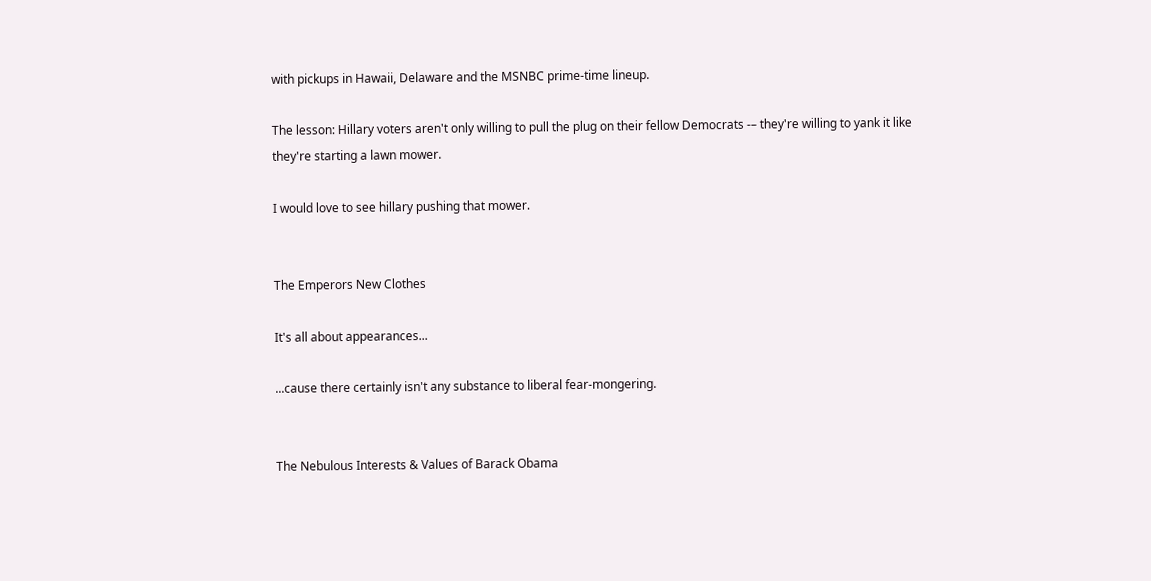with pickups in Hawaii, Delaware and the MSNBC prime-time lineup.

The lesson: Hillary voters aren't only willing to pull the plug on their fellow Democrats -– they're willing to yank it like they're starting a lawn mower.

I would love to see hillary pushing that mower.


The Emperors New Clothes

It's all about appearances...

...cause there certainly isn't any substance to liberal fear-mongering.


The Nebulous Interests & Values of Barack Obama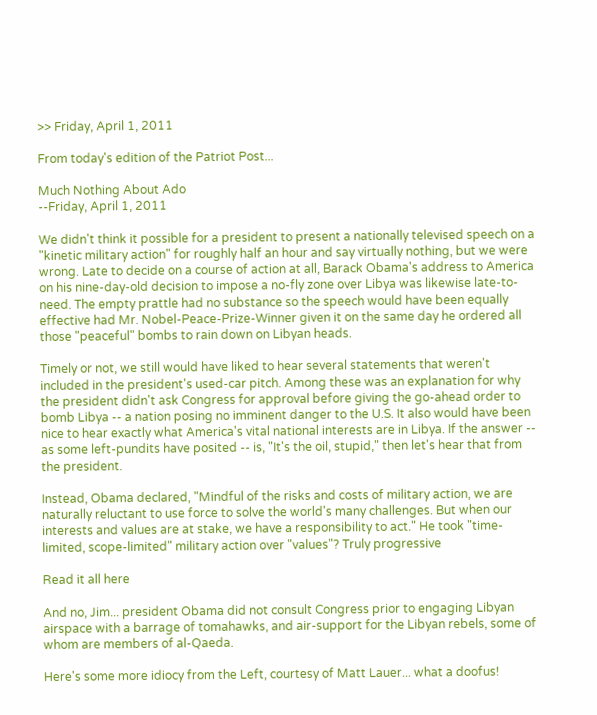>> Friday, April 1, 2011

From today's edition of the Patriot Post...

Much Nothing About Ado
--Friday, April 1, 2011

We didn't think it possible for a president to present a nationally televised speech on a "kinetic military action" for roughly half an hour and say virtually nothing, but we were wrong. Late to decide on a course of action at all, Barack Obama's address to America on his nine-day-old decision to impose a no-fly zone over Libya was likewise late-to-need. The empty prattle had no substance so the speech would have been equally effective had Mr. Nobel-Peace-Prize-Winner given it on the same day he ordered all those "peaceful" bombs to rain down on Libyan heads.

Timely or not, we still would have liked to hear several statements that weren't included in the president's used-car pitch. Among these was an explanation for why the president didn't ask Congress for approval before giving the go-ahead order to bomb Libya -- a nation posing no imminent danger to the U.S. It also would have been nice to hear exactly what America's vital national interests are in Libya. If the answer -- as some left-pundits have posited -- is, "It's the oil, stupid," then let's hear that from the president.

Instead, Obama declared, "Mindful of the risks and costs of military action, we are naturally reluctant to use force to solve the world's many challenges. But when our interests and values are at stake, we have a responsibility to act." He took "time-limited, scope-limited" military action over "values"? Truly progressive

Read it all here

And no, Jim... president Obama did not consult Congress prior to engaging Libyan airspace with a barrage of tomahawks, and air-support for the Libyan rebels, some of whom are members of al-Qaeda.

Here's some more idiocy from the Left, courtesy of Matt Lauer... what a doofus!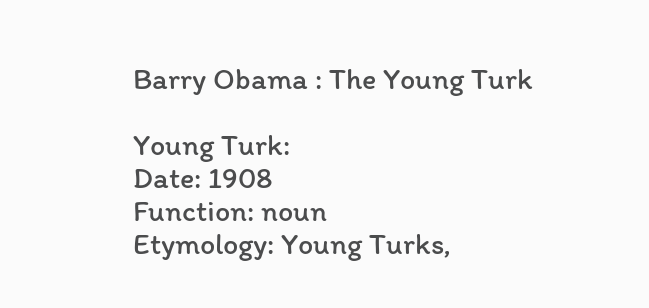Barry Obama : The Young Turk

Young Turk:
Date: 1908
Function: noun
Etymology: Young Turks,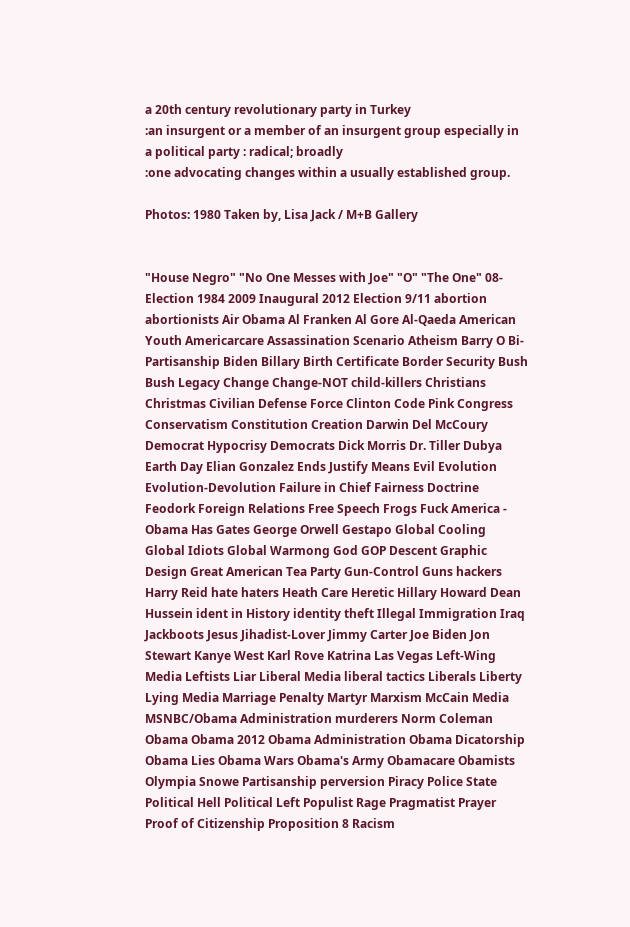a 20th century revolutionary party in Turkey
:an insurgent or a member of an insurgent group especially in a political party : radical; broadly
:one advocating changes within a usually established group.

Photos: 1980 Taken by, Lisa Jack / M+B Gallery


"House Negro" "No One Messes with Joe" "O" "The One" 08-Election 1984 2009 Inaugural 2012 Election 9/11 abortion abortionists Air Obama Al Franken Al Gore Al-Qaeda American Youth Americarcare Assassination Scenario Atheism Barry O Bi-Partisanship Biden Billary Birth Certificate Border Security Bush Bush Legacy Change Change-NOT child-killers Christians Christmas Civilian Defense Force Clinton Code Pink Congress Conservatism Constitution Creation Darwin Del McCoury Democrat Hypocrisy Democrats Dick Morris Dr. Tiller Dubya Earth Day Elian Gonzalez Ends Justify Means Evil Evolution Evolution-Devolution Failure in Chief Fairness Doctrine Feodork Foreign Relations Free Speech Frogs Fuck America - Obama Has Gates George Orwell Gestapo Global Cooling Global Idiots Global Warmong God GOP Descent Graphic Design Great American Tea Party Gun-Control Guns hackers Harry Reid hate haters Heath Care Heretic Hillary Howard Dean Hussein ident in History identity theft Illegal Immigration Iraq Jackboots Jesus Jihadist-Lover Jimmy Carter Joe Biden Jon Stewart Kanye West Karl Rove Katrina Las Vegas Left-Wing Media Leftists Liar Liberal Media liberal tactics Liberals Liberty Lying Media Marriage Penalty Martyr Marxism McCain Media MSNBC/Obama Administration murderers Norm Coleman Obama Obama 2012 Obama Administration Obama Dicatorship Obama Lies Obama Wars Obama's Army Obamacare Obamists Olympia Snowe Partisanship perversion Piracy Police State Political Hell Political Left Populist Rage Pragmatist Prayer Proof of Citizenship Proposition 8 Racism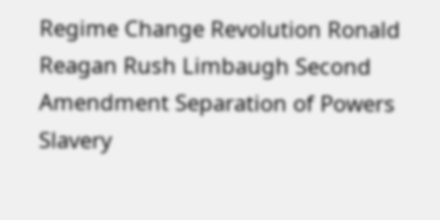Regime Change Revolution Ronald Reagan Rush Limbaugh Second Amendment Separation of Powers Slavery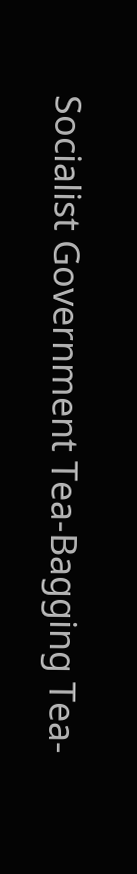Socialist Government Tea-Bagging Tea-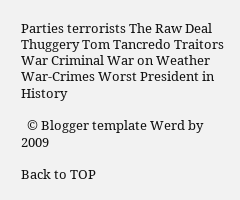Parties terrorists The Raw Deal Thuggery Tom Tancredo Traitors War Criminal War on Weather War-Crimes Worst President in History

  © Blogger template Werd by 2009

Back to TOP